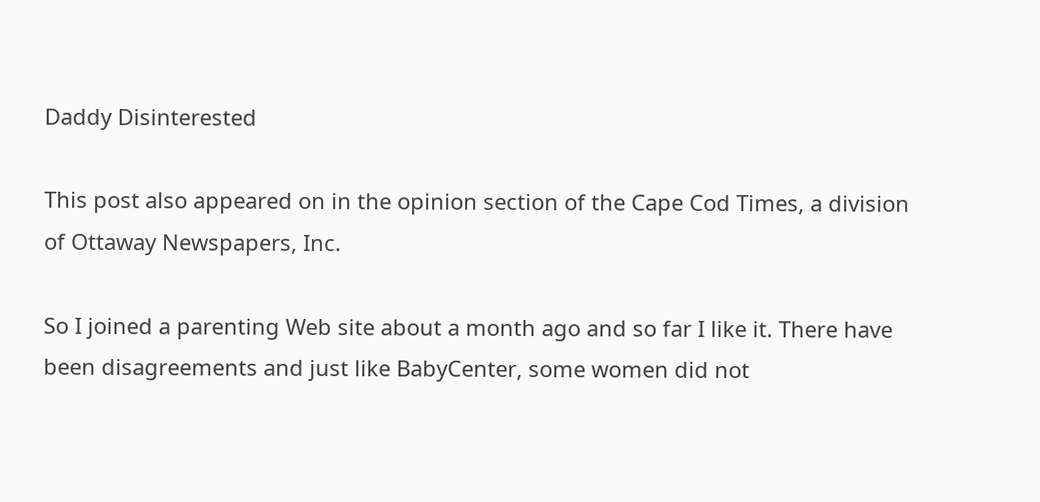Daddy Disinterested

This post also appeared on in the opinion section of the Cape Cod Times, a division of Ottaway Newspapers, Inc.

So I joined a parenting Web site about a month ago and so far I like it. There have been disagreements and just like BabyCenter, some women did not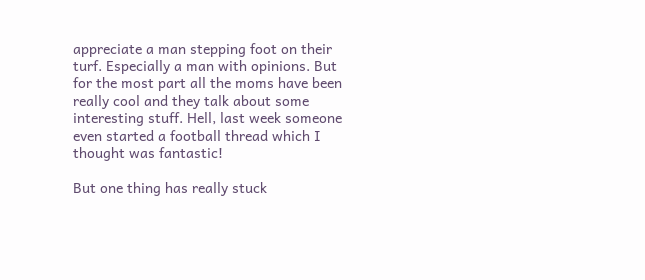appreciate a man stepping foot on their turf. Especially a man with opinions. But for the most part all the moms have been really cool and they talk about some interesting stuff. Hell, last week someone even started a football thread which I thought was fantastic!

But one thing has really stuck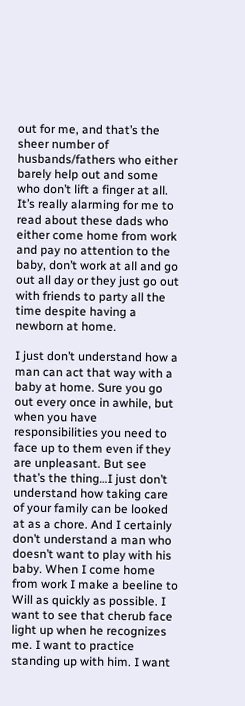out for me, and that’s the sheer number of husbands/fathers who either barely help out and some who don’t lift a finger at all. It’s really alarming for me to read about these dads who either come home from work and pay no attention to the baby, don’t work at all and go out all day or they just go out with friends to party all the time despite having a newborn at home.

I just don’t understand how a man can act that way with a baby at home. Sure you go out every once in awhile, but when you have responsibilities you need to face up to them even if they are unpleasant. But see that’s the thing…I just don’t understand how taking care of your family can be looked at as a chore. And I certainly don’t understand a man who doesn’t want to play with his baby. When I come home from work I make a beeline to Will as quickly as possible. I want to see that cherub face light up when he recognizes me. I want to practice standing up with him. I want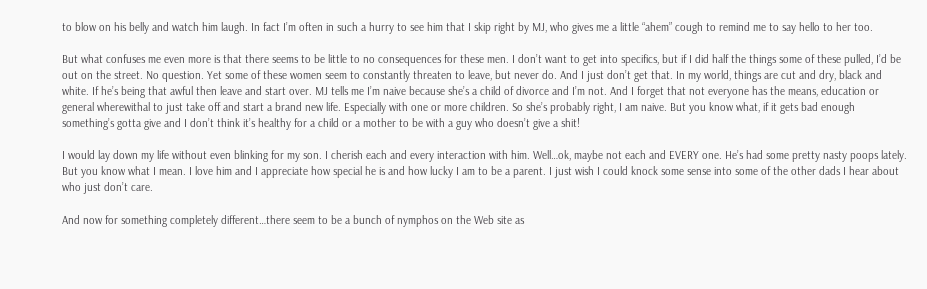to blow on his belly and watch him laugh. In fact I’m often in such a hurry to see him that I skip right by MJ, who gives me a little “ahem” cough to remind me to say hello to her too.

But what confuses me even more is that there seems to be little to no consequences for these men. I don’t want to get into specifics, but if I did half the things some of these pulled, I’d be out on the street. No question. Yet some of these women seem to constantly threaten to leave, but never do. And I just don’t get that. In my world, things are cut and dry, black and white. If he’s being that awful then leave and start over. MJ tells me I’m naive because she’s a child of divorce and I’m not. And I forget that not everyone has the means, education or general wherewithal to just take off and start a brand new life. Especially with one or more children. So she’s probably right, I am naive. But you know what, if it gets bad enough something’s gotta give and I don’t think it’s healthy for a child or a mother to be with a guy who doesn’t give a shit!

I would lay down my life without even blinking for my son. I cherish each and every interaction with him. Well…ok, maybe not each and EVERY one. He’s had some pretty nasty poops lately. But you know what I mean. I love him and I appreciate how special he is and how lucky I am to be a parent. I just wish I could knock some sense into some of the other dads I hear about who just don’t care.

And now for something completely different…there seem to be a bunch of nymphos on the Web site as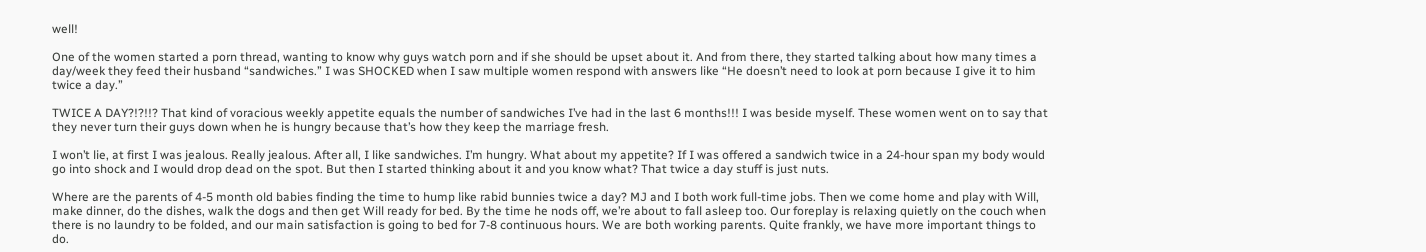well!

One of the women started a porn thread, wanting to know why guys watch porn and if she should be upset about it. And from there, they started talking about how many times a day/week they feed their husband “sandwiches.” I was SHOCKED when I saw multiple women respond with answers like “He doesn’t need to look at porn because I give it to him twice a day.”

TWICE A DAY?!?!!? That kind of voracious weekly appetite equals the number of sandwiches I’ve had in the last 6 months!!! I was beside myself. These women went on to say that they never turn their guys down when he is hungry because that’s how they keep the marriage fresh.

I won’t lie, at first I was jealous. Really jealous. After all, I like sandwiches. I’m hungry. What about my appetite? If I was offered a sandwich twice in a 24-hour span my body would go into shock and I would drop dead on the spot. But then I started thinking about it and you know what? That twice a day stuff is just nuts.

Where are the parents of 4-5 month old babies finding the time to hump like rabid bunnies twice a day? MJ and I both work full-time jobs. Then we come home and play with Will, make dinner, do the dishes, walk the dogs and then get Will ready for bed. By the time he nods off, we’re about to fall asleep too. Our foreplay is relaxing quietly on the couch when there is no laundry to be folded, and our main satisfaction is going to bed for 7-8 continuous hours. We are both working parents. Quite frankly, we have more important things to do.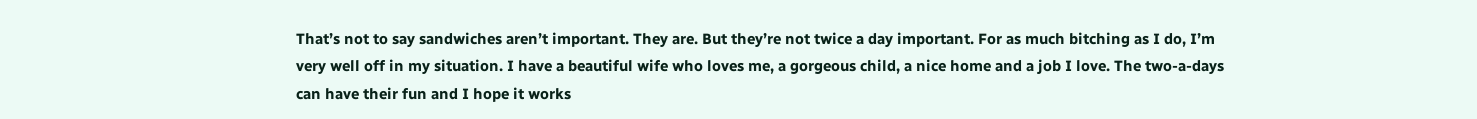That’s not to say sandwiches aren’t important. They are. But they’re not twice a day important. For as much bitching as I do, I’m very well off in my situation. I have a beautiful wife who loves me, a gorgeous child, a nice home and a job I love. The two-a-days can have their fun and I hope it works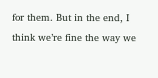for them. But in the end, I think we’re fine the way we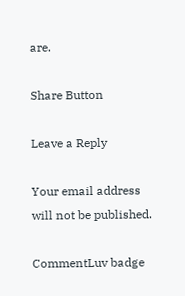are.

Share Button

Leave a Reply

Your email address will not be published.

CommentLuv badge